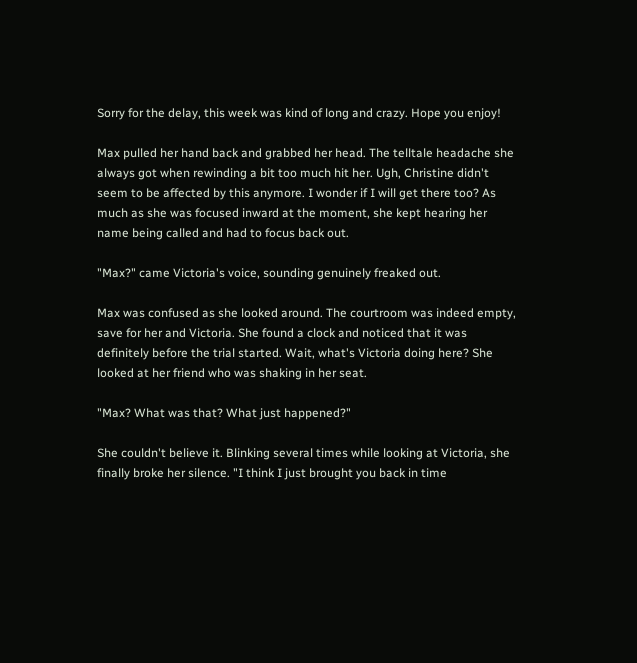Sorry for the delay, this week was kind of long and crazy. Hope you enjoy!

Max pulled her hand back and grabbed her head. The telltale headache she always got when rewinding a bit too much hit her. Ugh, Christine didn't seem to be affected by this anymore. I wonder if I will get there too? As much as she was focused inward at the moment, she kept hearing her name being called and had to focus back out.

"Max?" came Victoria's voice, sounding genuinely freaked out.

Max was confused as she looked around. The courtroom was indeed empty, save for her and Victoria. She found a clock and noticed that it was definitely before the trial started. Wait, what's Victoria doing here? She looked at her friend who was shaking in her seat.

"Max? What was that? What just happened?"

She couldn't believe it. Blinking several times while looking at Victoria, she finally broke her silence. "I think I just brought you back in time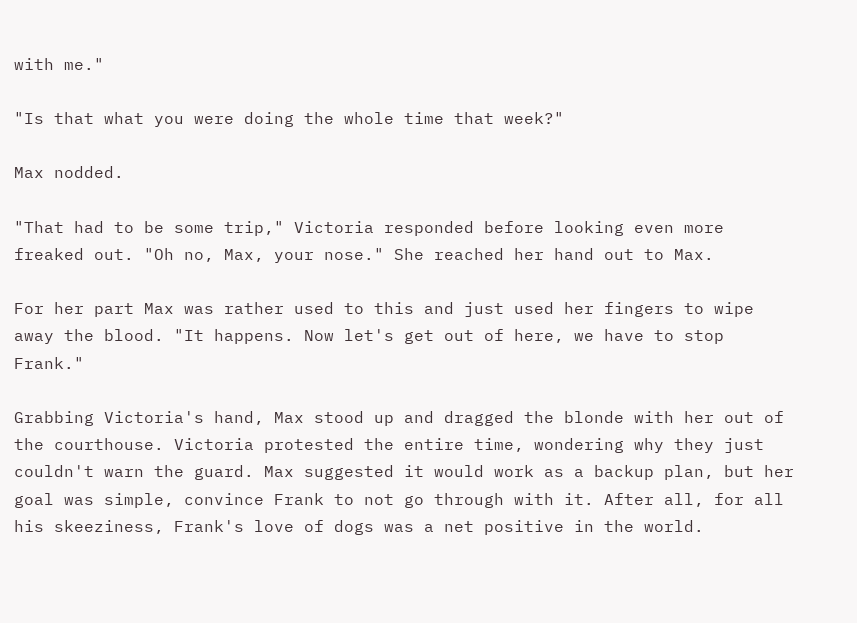with me."

"Is that what you were doing the whole time that week?"

Max nodded.

"That had to be some trip," Victoria responded before looking even more freaked out. "Oh no, Max, your nose." She reached her hand out to Max.

For her part Max was rather used to this and just used her fingers to wipe away the blood. "It happens. Now let's get out of here, we have to stop Frank."

Grabbing Victoria's hand, Max stood up and dragged the blonde with her out of the courthouse. Victoria protested the entire time, wondering why they just couldn't warn the guard. Max suggested it would work as a backup plan, but her goal was simple, convince Frank to not go through with it. After all, for all his skeeziness, Frank's love of dogs was a net positive in the world.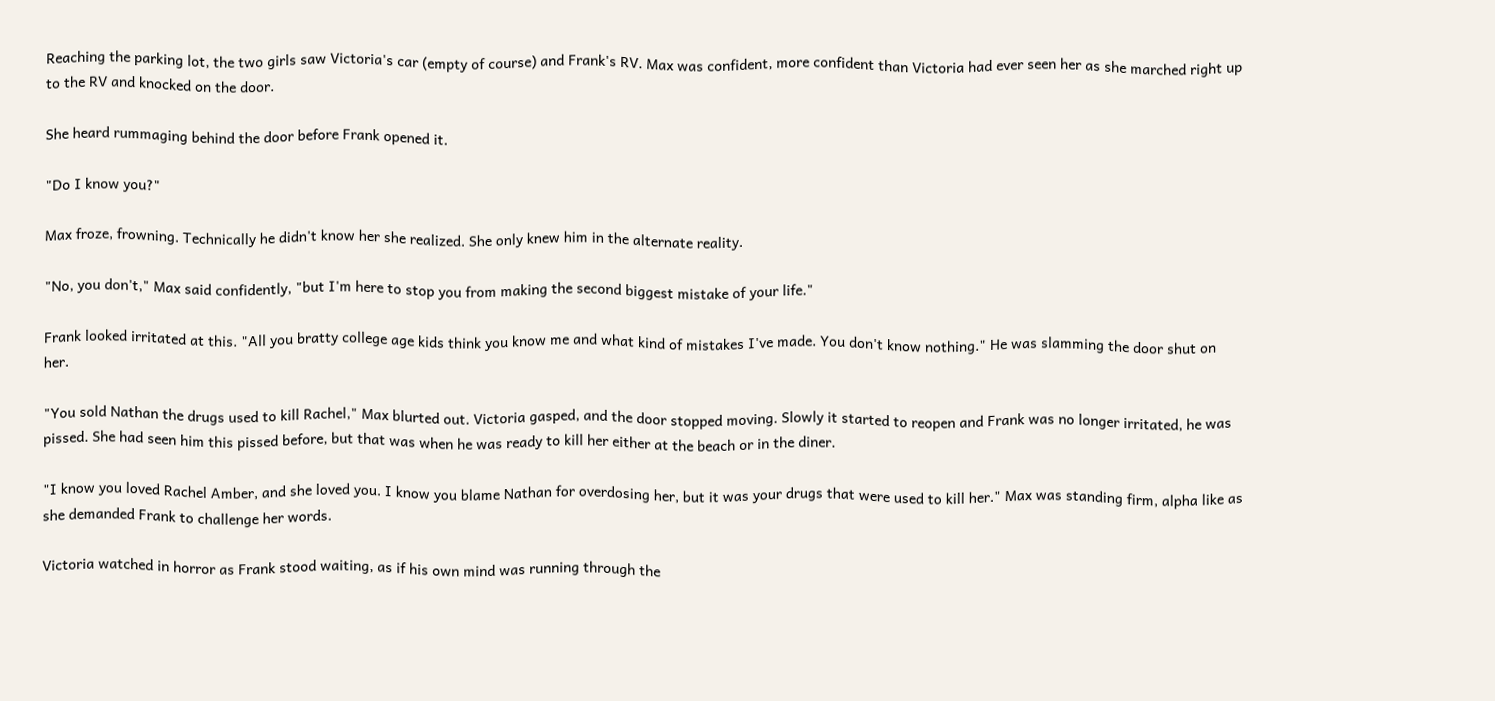Reaching the parking lot, the two girls saw Victoria's car (empty of course) and Frank's RV. Max was confident, more confident than Victoria had ever seen her as she marched right up to the RV and knocked on the door.

She heard rummaging behind the door before Frank opened it.

"Do I know you?"

Max froze, frowning. Technically he didn't know her she realized. She only knew him in the alternate reality.

"No, you don't," Max said confidently, "but I'm here to stop you from making the second biggest mistake of your life."

Frank looked irritated at this. "All you bratty college age kids think you know me and what kind of mistakes I've made. You don't know nothing." He was slamming the door shut on her.

"You sold Nathan the drugs used to kill Rachel," Max blurted out. Victoria gasped, and the door stopped moving. Slowly it started to reopen and Frank was no longer irritated, he was pissed. She had seen him this pissed before, but that was when he was ready to kill her either at the beach or in the diner.

"I know you loved Rachel Amber, and she loved you. I know you blame Nathan for overdosing her, but it was your drugs that were used to kill her." Max was standing firm, alpha like as she demanded Frank to challenge her words.

Victoria watched in horror as Frank stood waiting, as if his own mind was running through the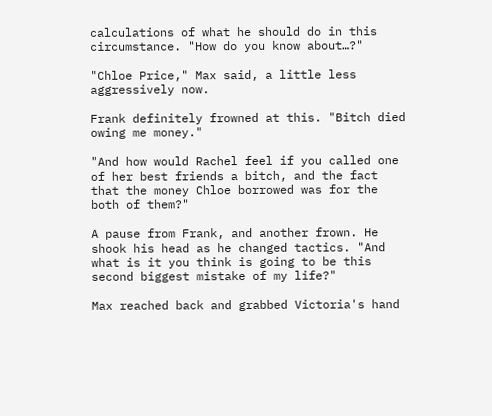calculations of what he should do in this circumstance. "How do you know about…?"

"Chloe Price," Max said, a little less aggressively now.

Frank definitely frowned at this. "Bitch died owing me money."

"And how would Rachel feel if you called one of her best friends a bitch, and the fact that the money Chloe borrowed was for the both of them?"

A pause from Frank, and another frown. He shook his head as he changed tactics. "And what is it you think is going to be this second biggest mistake of my life?"

Max reached back and grabbed Victoria's hand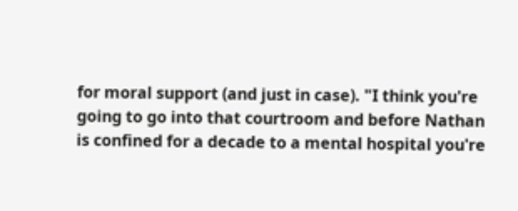for moral support (and just in case). "I think you're going to go into that courtroom and before Nathan is confined for a decade to a mental hospital you're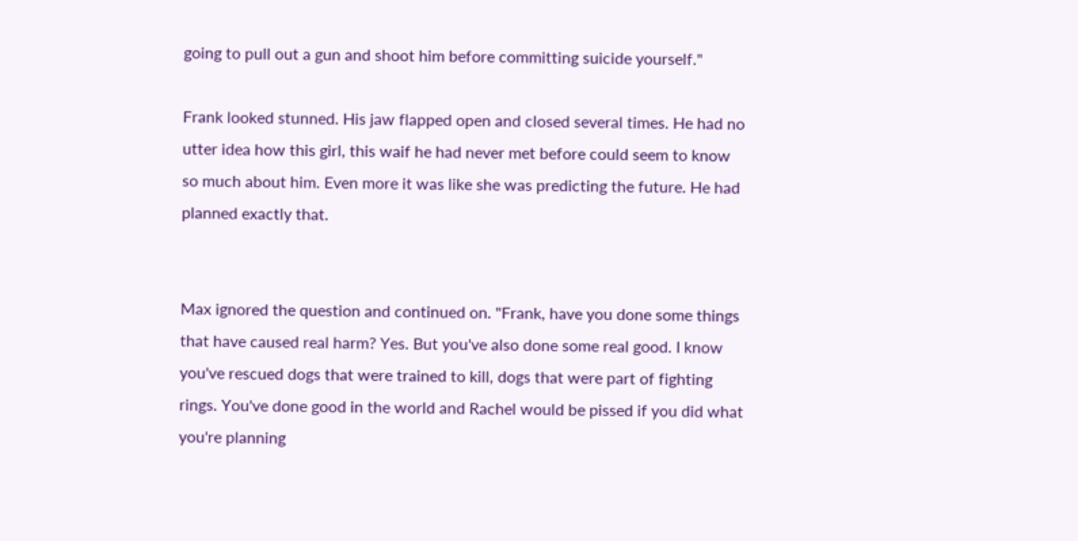going to pull out a gun and shoot him before committing suicide yourself."

Frank looked stunned. His jaw flapped open and closed several times. He had no utter idea how this girl, this waif he had never met before could seem to know so much about him. Even more it was like she was predicting the future. He had planned exactly that.


Max ignored the question and continued on. "Frank, have you done some things that have caused real harm? Yes. But you've also done some real good. I know you've rescued dogs that were trained to kill, dogs that were part of fighting rings. You've done good in the world and Rachel would be pissed if you did what you're planning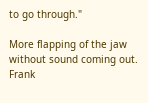to go through."

More flapping of the jaw without sound coming out. Frank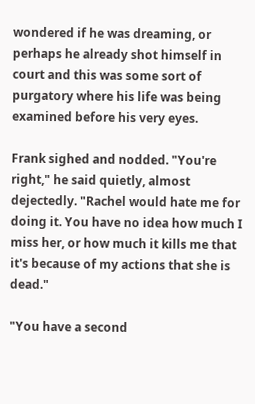wondered if he was dreaming, or perhaps he already shot himself in court and this was some sort of purgatory where his life was being examined before his very eyes.

Frank sighed and nodded. "You're right," he said quietly, almost dejectedly. "Rachel would hate me for doing it. You have no idea how much I miss her, or how much it kills me that it's because of my actions that she is dead."

"You have a second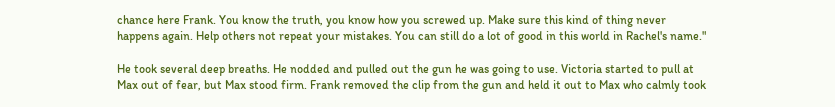chance here Frank. You know the truth, you know how you screwed up. Make sure this kind of thing never happens again. Help others not repeat your mistakes. You can still do a lot of good in this world in Rachel's name."

He took several deep breaths. He nodded and pulled out the gun he was going to use. Victoria started to pull at Max out of fear, but Max stood firm. Frank removed the clip from the gun and held it out to Max who calmly took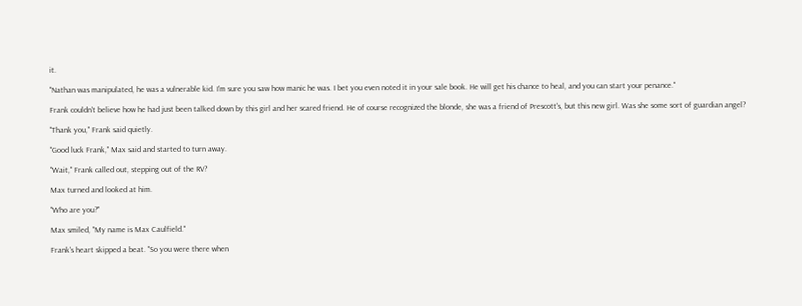it.

"Nathan was manipulated, he was a vulnerable kid. I'm sure you saw how manic he was. I bet you even noted it in your sale book. He will get his chance to heal, and you can start your penance."

Frank couldn't believe how he had just been talked down by this girl and her scared friend. He of course recognized the blonde, she was a friend of Prescott's, but this new girl. Was she some sort of guardian angel?

"Thank you," Frank said quietly.

"Good luck Frank," Max said and started to turn away.

"Wait," Frank called out, stepping out of the RV?

Max turned and looked at him.

"Who are you?"

Max smiled, "My name is Max Caulfield."

Frank's heart skipped a beat. "So you were there when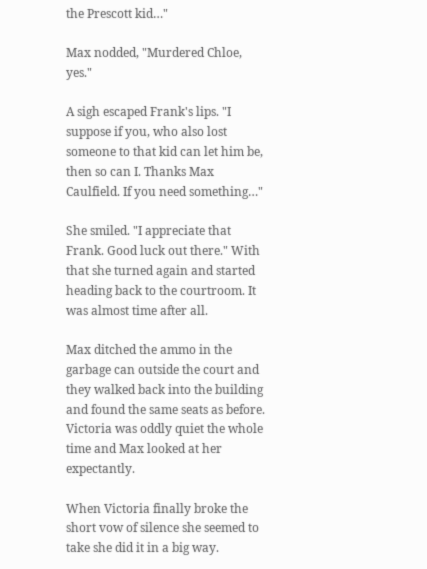the Prescott kid…"

Max nodded, "Murdered Chloe, yes."

A sigh escaped Frank's lips. "I suppose if you, who also lost someone to that kid can let him be, then so can I. Thanks Max Caulfield. If you need something…"

She smiled. "I appreciate that Frank. Good luck out there." With that she turned again and started heading back to the courtroom. It was almost time after all.

Max ditched the ammo in the garbage can outside the court and they walked back into the building and found the same seats as before. Victoria was oddly quiet the whole time and Max looked at her expectantly.

When Victoria finally broke the short vow of silence she seemed to take she did it in a big way.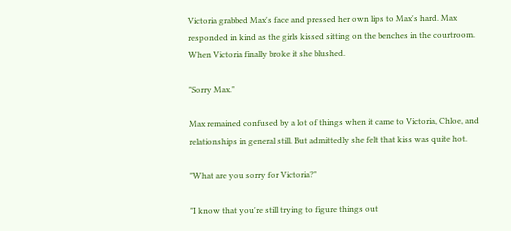Victoria grabbed Max's face and pressed her own lips to Max's hard. Max responded in kind as the girls kissed sitting on the benches in the courtroom. When Victoria finally broke it she blushed.

"Sorry Max."

Max remained confused by a lot of things when it came to Victoria, Chloe, and relationships in general still. But admittedly she felt that kiss was quite hot.

"What are you sorry for Victoria?"

"I know that you're still trying to figure things out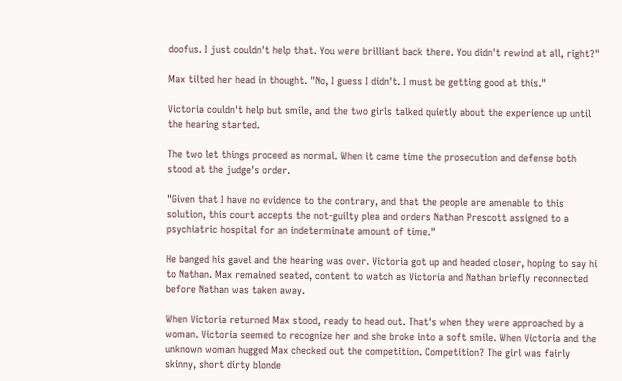doofus. I just couldn't help that. You were brilliant back there. You didn't rewind at all, right?"

Max tilted her head in thought. "No, I guess I didn't. I must be getting good at this."

Victoria couldn't help but smile, and the two girls talked quietly about the experience up until the hearing started.

The two let things proceed as normal. When it came time the prosecution and defense both stood at the judge's order.

"Given that I have no evidence to the contrary, and that the people are amenable to this solution, this court accepts the not-guilty plea and orders Nathan Prescott assigned to a psychiatric hospital for an indeterminate amount of time."

He banged his gavel and the hearing was over. Victoria got up and headed closer, hoping to say hi to Nathan. Max remained seated, content to watch as Victoria and Nathan briefly reconnected before Nathan was taken away.

When Victoria returned Max stood, ready to head out. That's when they were approached by a woman. Victoria seemed to recognize her and she broke into a soft smile. When Victoria and the unknown woman hugged Max checked out the competition. Competition? The girl was fairly skinny, short dirty blonde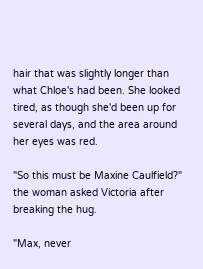hair that was slightly longer than what Chloe's had been. She looked tired, as though she'd been up for several days, and the area around her eyes was red.

"So this must be Maxine Caulfield?" the woman asked Victoria after breaking the hug.

"Max, never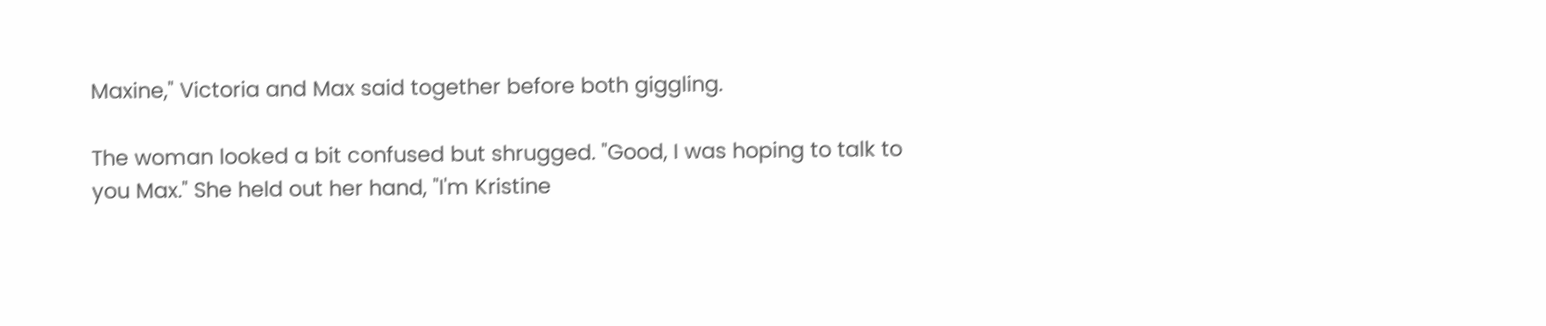Maxine," Victoria and Max said together before both giggling.

The woman looked a bit confused but shrugged. "Good, I was hoping to talk to you Max." She held out her hand, "I'm Kristine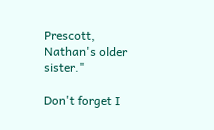Prescott, Nathan's older sister."

Don't forget I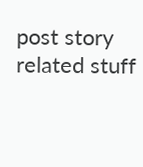post story related stuff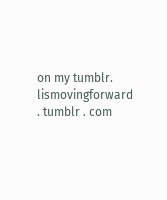on my tumblr. lismovingforward . tumblr . com